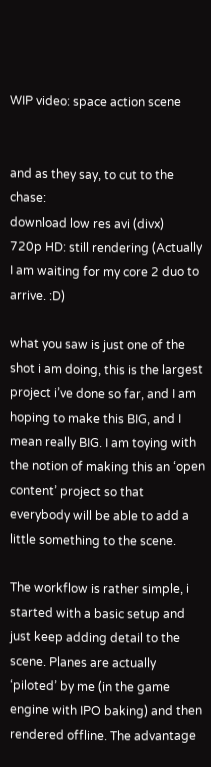WIP video: space action scene


and as they say, to cut to the chase:
download low res avi (divx)
720p HD: still rendering (Actually I am waiting for my core 2 duo to arrive. :D)

what you saw is just one of the shot i am doing, this is the largest project i’ve done so far, and I am hoping to make this BIG, and I mean really BIG. I am toying with the notion of making this an ‘open content’ project so that everybody will be able to add a little something to the scene.

The workflow is rather simple, i started with a basic setup and just keep adding detail to the scene. Planes are actually ‘piloted’ by me (in the game engine with IPO baking) and then rendered offline. The advantage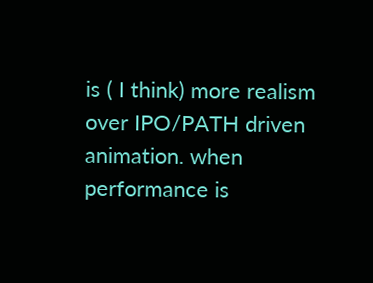is ( I think) more realism over IPO/PATH driven animation. when performance is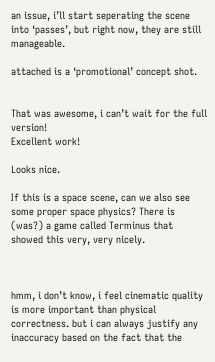an issue, i’ll start seperating the scene into ‘passes’, but right now, they are still manageable.

attached is a ‘promotional’ concept shot.


That was awesome, i can’t wait for the full version!
Excellent work!

Looks nice.

If this is a space scene, can we also see some proper space physics? There is (was?) a game called Terminus that showed this very, very nicely.



hmm, i don’t know, i feel cinematic quality is more important than physical correctness. but i can always justify any inaccuracy based on the fact that the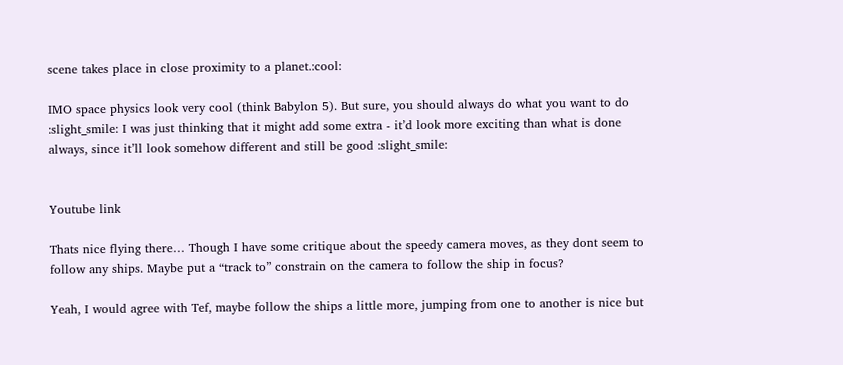scene takes place in close proximity to a planet.:cool:

IMO space physics look very cool (think Babylon 5). But sure, you should always do what you want to do :slight_smile: I was just thinking that it might add some extra - it’d look more exciting than what is done always, since it’ll look somehow different and still be good :slight_smile:


Youtube link

Thats nice flying there… Though I have some critique about the speedy camera moves, as they dont seem to follow any ships. Maybe put a “track to” constrain on the camera to follow the ship in focus?

Yeah, I would agree with Tef, maybe follow the ships a little more, jumping from one to another is nice but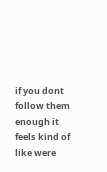if you dont follow them enough it feels kind of like were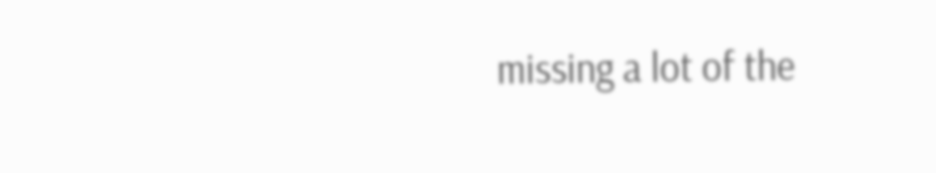missing a lot of the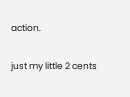action.

just my little 2 cents